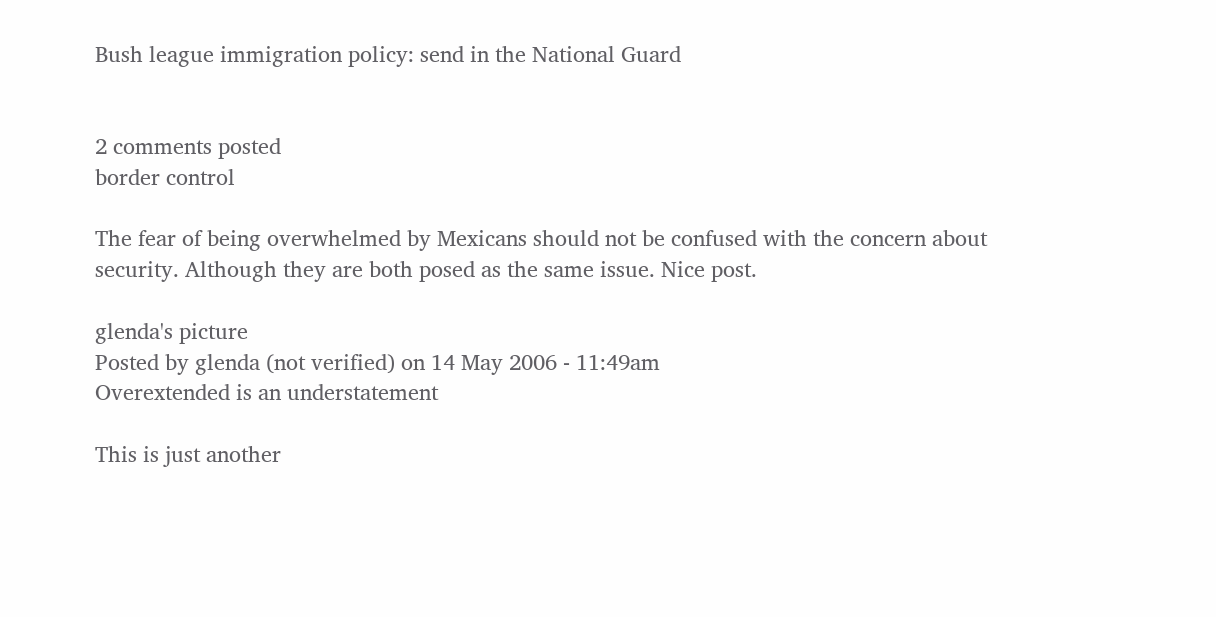Bush league immigration policy: send in the National Guard


2 comments posted
border control

The fear of being overwhelmed by Mexicans should not be confused with the concern about security. Although they are both posed as the same issue. Nice post.

glenda's picture
Posted by glenda (not verified) on 14 May 2006 - 11:49am
Overextended is an understatement

This is just another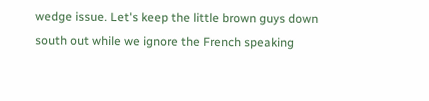wedge issue. Let's keep the little brown guys down south out while we ignore the French speaking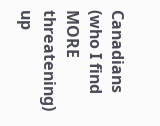Canadians (who I find MORE threatening) up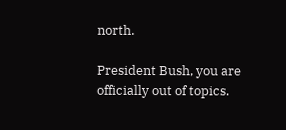north.

President Bush, you are officially out of topics.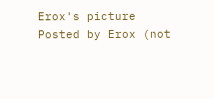Erox's picture
Posted by Erox (not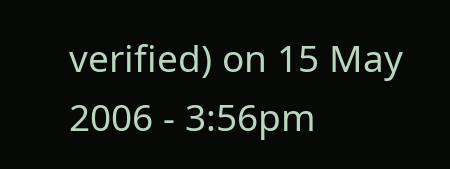verified) on 15 May 2006 - 3:56pm